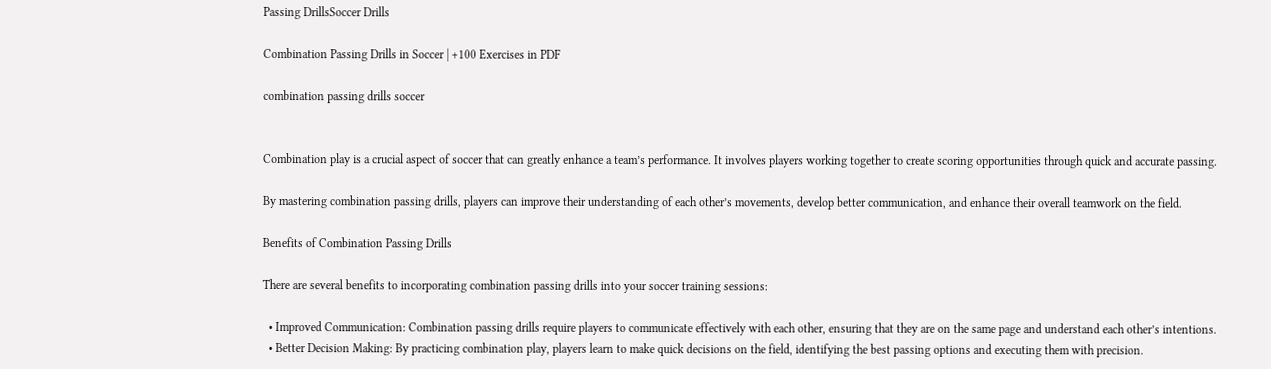Passing DrillsSoccer Drills

Combination Passing Drills in Soccer | +100 Exercises in PDF

combination passing drills soccer


Combination play is a crucial aspect of soccer that can greatly enhance a team’s performance. It involves players working together to create scoring opportunities through quick and accurate passing.

By mastering combination passing drills, players can improve their understanding of each other’s movements, develop better communication, and enhance their overall teamwork on the field.

Benefits of Combination Passing Drills

There are several benefits to incorporating combination passing drills into your soccer training sessions:

  • Improved Communication: Combination passing drills require players to communicate effectively with each other, ensuring that they are on the same page and understand each other’s intentions.
  • Better Decision Making: By practicing combination play, players learn to make quick decisions on the field, identifying the best passing options and executing them with precision.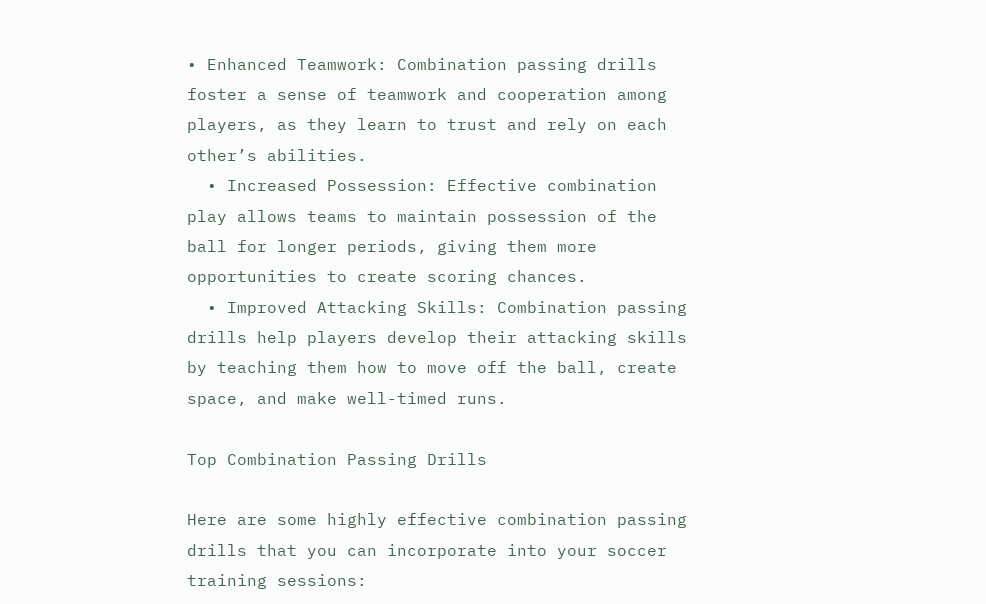• Enhanced Teamwork: Combination passing drills foster a sense of teamwork and cooperation among players, as they learn to trust and rely on each other’s abilities.
  • Increased Possession: Effective combination play allows teams to maintain possession of the ball for longer periods, giving them more opportunities to create scoring chances.
  • Improved Attacking Skills: Combination passing drills help players develop their attacking skills by teaching them how to move off the ball, create space, and make well-timed runs.

Top Combination Passing Drills

Here are some highly effective combination passing drills that you can incorporate into your soccer training sessions: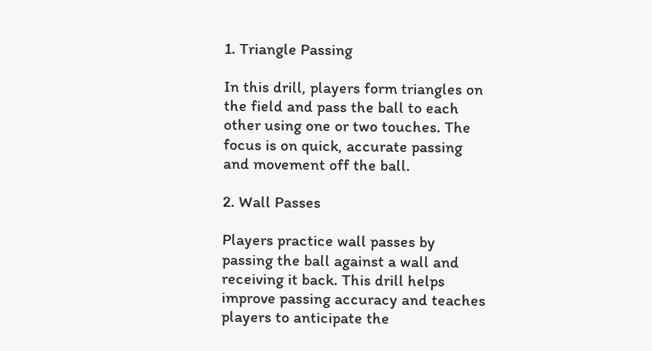1. Triangle Passing

In this drill, players form triangles on the field and pass the ball to each other using one or two touches. The focus is on quick, accurate passing and movement off the ball.

2. Wall Passes

Players practice wall passes by passing the ball against a wall and receiving it back. This drill helps improve passing accuracy and teaches players to anticipate the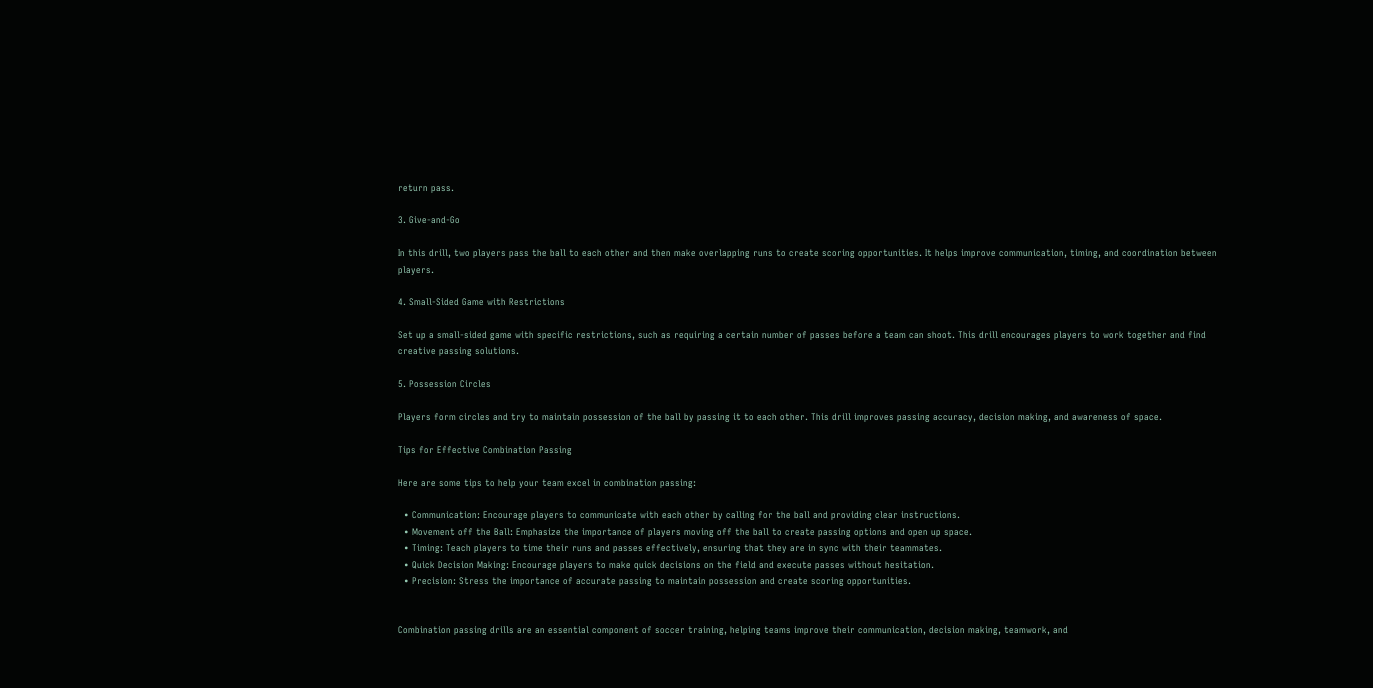return pass.

3. Give-and-Go

In this drill, two players pass the ball to each other and then make overlapping runs to create scoring opportunities. It helps improve communication, timing, and coordination between players.

4. Small-Sided Game with Restrictions

Set up a small-sided game with specific restrictions, such as requiring a certain number of passes before a team can shoot. This drill encourages players to work together and find creative passing solutions.

5. Possession Circles

Players form circles and try to maintain possession of the ball by passing it to each other. This drill improves passing accuracy, decision making, and awareness of space.

Tips for Effective Combination Passing

Here are some tips to help your team excel in combination passing:

  • Communication: Encourage players to communicate with each other by calling for the ball and providing clear instructions.
  • Movement off the Ball: Emphasize the importance of players moving off the ball to create passing options and open up space.
  • Timing: Teach players to time their runs and passes effectively, ensuring that they are in sync with their teammates.
  • Quick Decision Making: Encourage players to make quick decisions on the field and execute passes without hesitation.
  • Precision: Stress the importance of accurate passing to maintain possession and create scoring opportunities.


Combination passing drills are an essential component of soccer training, helping teams improve their communication, decision making, teamwork, and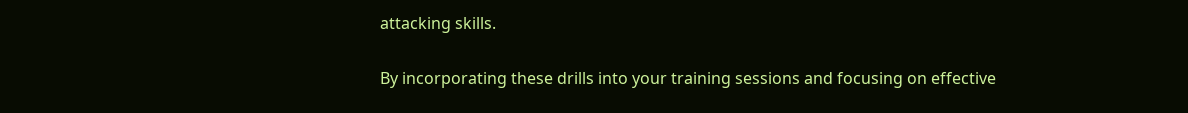attacking skills.

By incorporating these drills into your training sessions and focusing on effective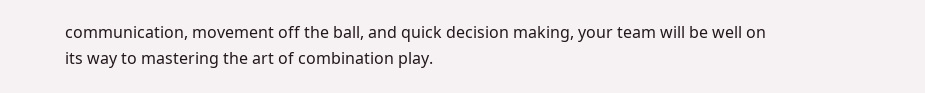communication, movement off the ball, and quick decision making, your team will be well on its way to mastering the art of combination play.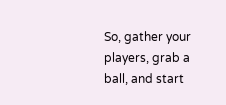So, gather your players, grab a ball, and start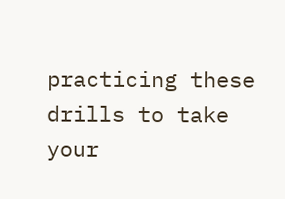practicing these drills to take your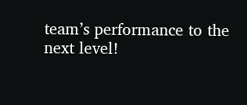team’s performance to the next level!